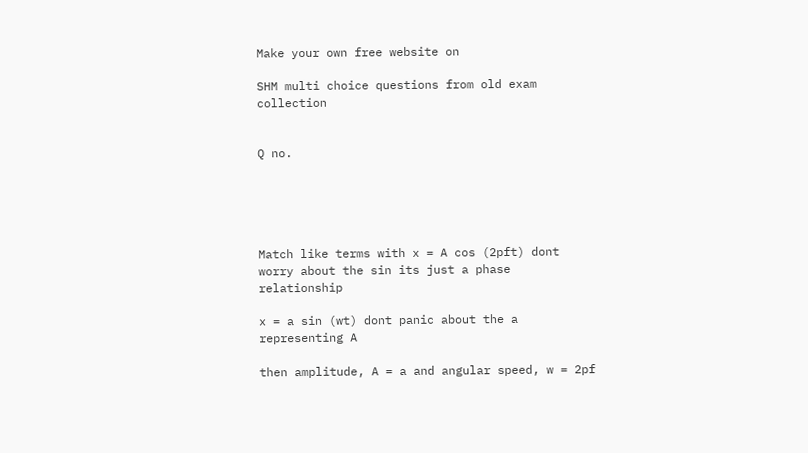Make your own free website on

SHM multi choice questions from old exam collection


Q no.





Match like terms with x = A cos (2pft) dont worry about the sin its just a phase relationship

x = a sin (wt) dont panic about the a representing A

then amplitude, A = a and angular speed, w = 2pf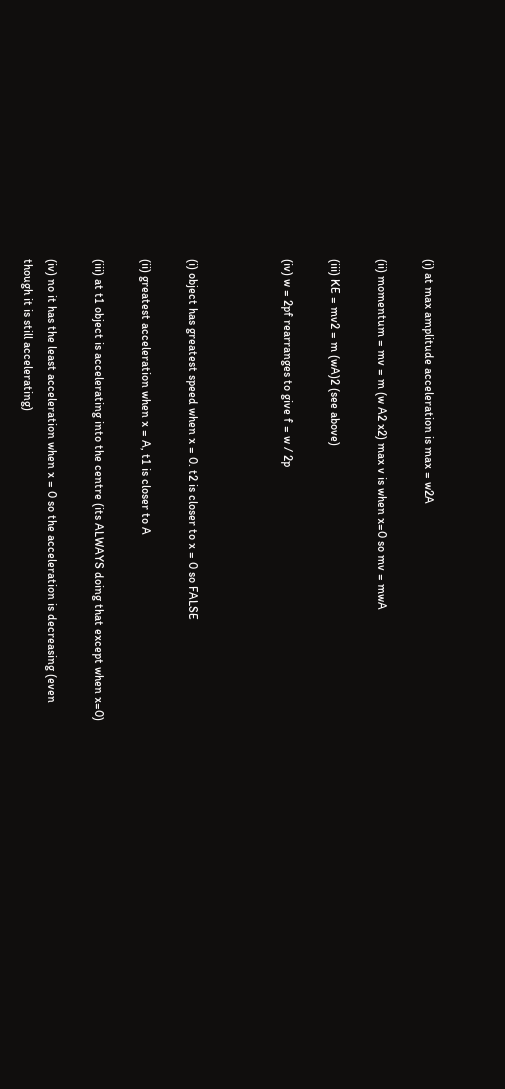(i) at max amplitude acceleration is max = w2A

(ii) momentum = mv = m (w A2 x2) max v is when x=0 so mv = mwA

(iii) KE = mv2 = m (wA)2 (see above)

(iv) w = 2pf rearranges to give f = w / 2p



(i) object has greatest speed when x = 0. t2 is closer to x = 0 so FALSE

(ii) greatest acceleration when x = A, t1 is closer to A

(iii) at t1 object is accelerating into the centre (its ALWAYS doing that except when x=0)

(iv) no it has the least acceleration when x = 0 so the acceleration is decreasing (even though it is still accelerating)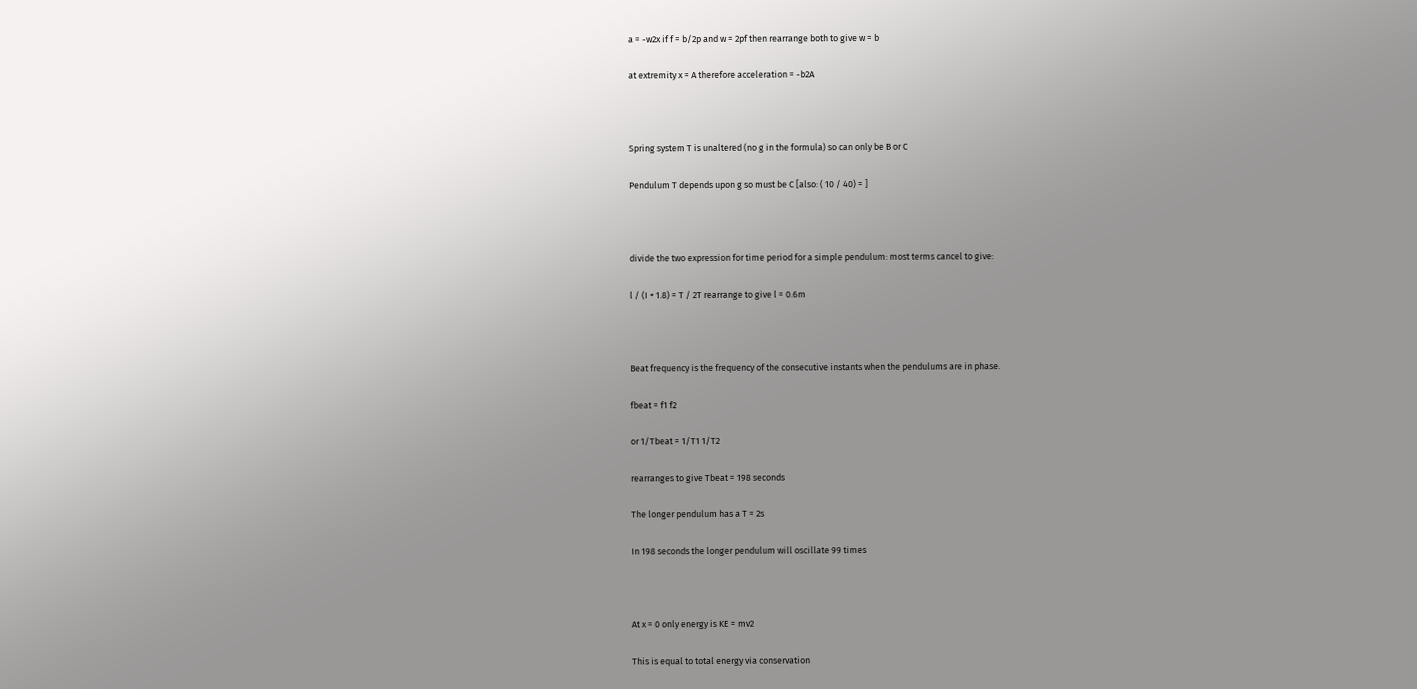a = -w2x if f = b/2p and w = 2pf then rearrange both to give w = b

at extremity x = A therefore acceleration = -b2A



Spring system T is unaltered (no g in the formula) so can only be B or C

Pendulum T depends upon g so must be C [also: ( 10 / 40) = ]



divide the two expression for time period for a simple pendulum: most terms cancel to give:

l / (I + 1.8) = T / 2T rearrange to give l = 0.6m



Beat frequency is the frequency of the consecutive instants when the pendulums are in phase.

fbeat = f1 f2

or 1/Tbeat = 1/T1 1/T2

rearranges to give Tbeat = 198 seconds

The longer pendulum has a T = 2s

In 198 seconds the longer pendulum will oscillate 99 times



At x = 0 only energy is KE = mv2

This is equal to total energy via conservation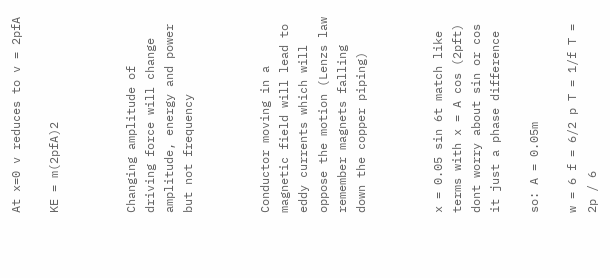At x=0 v reduces to v = 2pfA

KE = m(2pfA)2



Changing amplitude of driving force will change amplitude, energy and power but not frequency



Conductor moving in a magnetic field will lead to eddy currents which will oppose the motion (Lenzs law remember magnets falling down the copper piping)



x = 0.05 sin 6t match like terms with x = A cos (2pft) dont worry about sin or cos it just a phase difference

so: A = 0.05m

w = 6 f = 6/2 p T = 1/f T = 2p / 6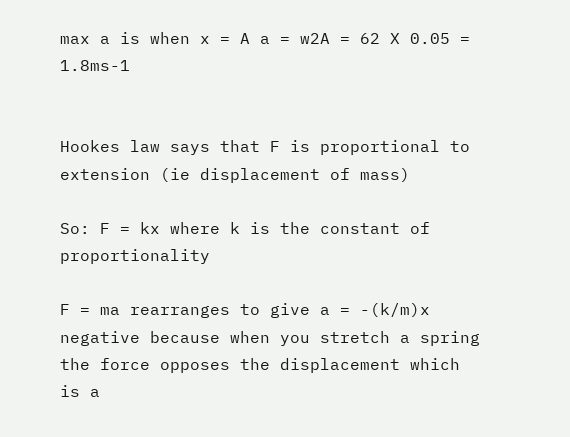max a is when x = A a = w2A = 62 X 0.05 = 1.8ms-1


Hookes law says that F is proportional to extension (ie displacement of mass)

So: F = kx where k is the constant of proportionality

F = ma rearranges to give a = -(k/m)x negative because when you stretch a spring the force opposes the displacement which is a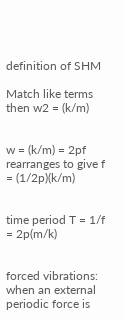definition of SHM

Match like terms then w2 = (k/m)


w = (k/m) = 2pf rearranges to give f = (1/2p)(k/m)


time period T = 1/f = 2p(m/k)


forced vibrations: when an external periodic force is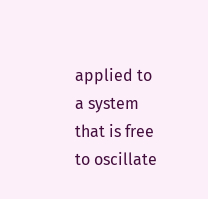applied to a system that is free to oscillate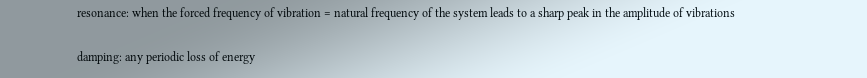resonance: when the forced frequency of vibration = natural frequency of the system leads to a sharp peak in the amplitude of vibrations

damping: any periodic loss of energy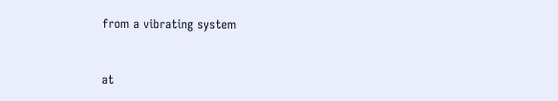from a vibrating system


at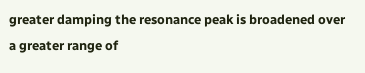greater damping the resonance peak is broadened over a greater range of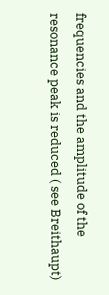frequencies and the amplitude of the resonance peak is reduced ( see Breithaupt)